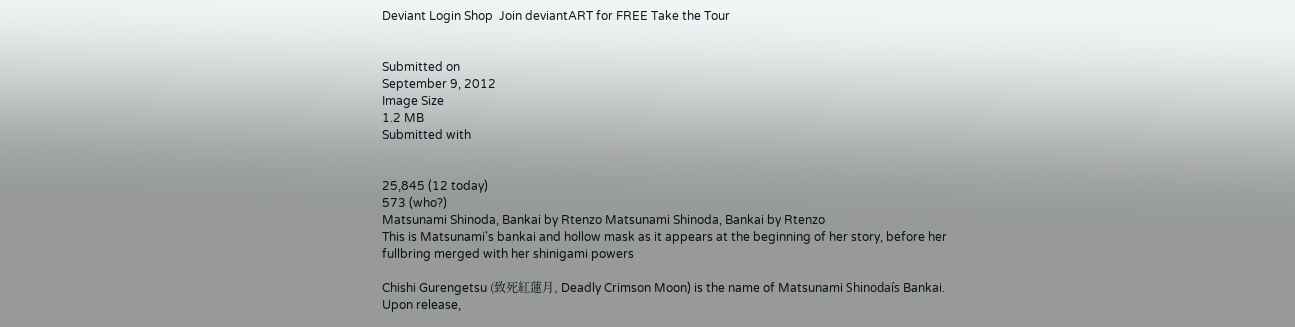Deviant Login Shop  Join deviantART for FREE Take the Tour


Submitted on
September 9, 2012
Image Size
1.2 MB
Submitted with


25,845 (12 today)
573 (who?)
Matsunami Shinoda, Bankai by Rtenzo Matsunami Shinoda, Bankai by Rtenzo
This is Matsunami's bankai and hollow mask as it appears at the beginning of her story, before her fullbring merged with her shinigami powers

Chishi Gurengetsu (致死紅蓮月, Deadly Crimson Moon) is the name of Matsunami Shinodaís Bankai. Upon release,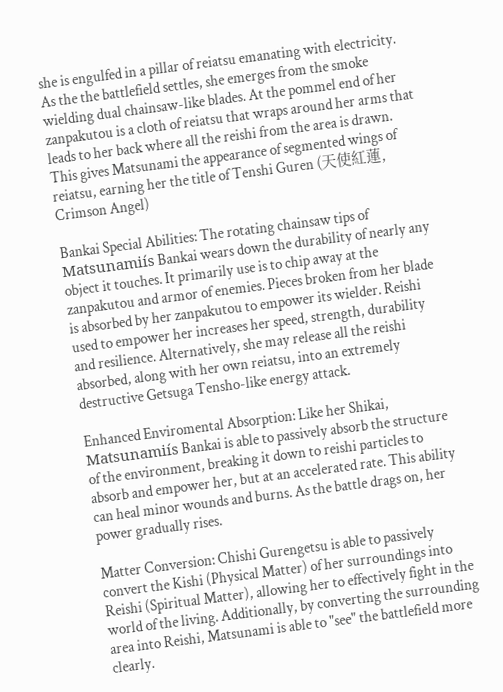she is engulfed in a pillar of reiatsu emanating with electricity. As the the battlefield settles, she emerges from the smoke wielding dual chainsaw-like blades. At the pommel end of her zanpakutou is a cloth of reiatsu that wraps around her arms that leads to her back where all the reishi from the area is drawn. This gives Matsunami the appearance of segmented wings of reiatsu, earning her the title of Tenshi Guren (天使紅蓮, Crimson Angel)

Bankai Special Abilities: The rotating chainsaw tips of Matsunamiís Bankai wears down the durability of nearly any object it touches. It primarily use is to chip away at the zanpakutou and armor of enemies. Pieces broken from her blade is absorbed by her zanpakutou to empower its wielder. Reishi used to empower her increases her speed, strength, durability and resilience. Alternatively, she may release all the reishi absorbed, along with her own reiatsu, into an extremely destructive Getsuga Tensho-like energy attack.

Enhanced Enviromental Absorption: Like her Shikai, Matsunamiís Bankai is able to passively absorb the structure of the environment, breaking it down to reishi particles to absorb and empower her, but at an accelerated rate. This ability can heal minor wounds and burns. As the battle drags on, her power gradually rises.

Matter Conversion: Chishi Gurengetsu is able to passively convert the Kishi (Physical Matter) of her surroundings into Reishi (Spiritual Matter), allowing her to effectively fight in the world of the living. Additionally, by converting the surrounding area into Reishi, Matsunami is able to "see" the battlefield more clearly.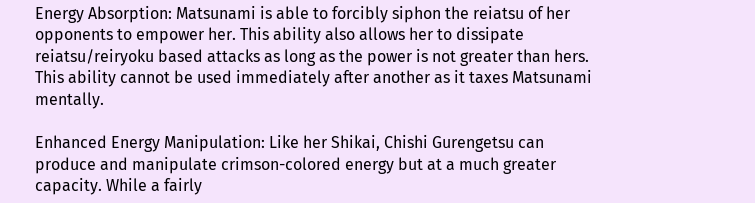Energy Absorption: Matsunami is able to forcibly siphon the reiatsu of her opponents to empower her. This ability also allows her to dissipate reiatsu/reiryoku based attacks as long as the power is not greater than hers. This ability cannot be used immediately after another as it taxes Matsunami mentally.

Enhanced Energy Manipulation: Like her Shikai, Chishi Gurengetsu can produce and manipulate crimson-colored energy but at a much greater capacity. While a fairly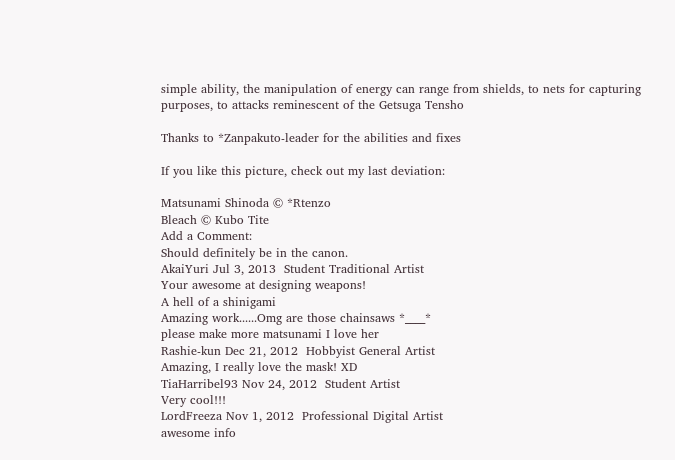simple ability, the manipulation of energy can range from shields, to nets for capturing purposes, to attacks reminescent of the Getsuga Tensho

Thanks to *Zanpakuto-leader for the abilities and fixes

If you like this picture, check out my last deviation:

Matsunami Shinoda © *Rtenzo
Bleach © Kubo Tite
Add a Comment:
Should definitely be in the canon.
AkaiYuri Jul 3, 2013  Student Traditional Artist
Your awesome at designing weapons!
A hell of a shinigami
Amazing work......Omg are those chainsaws *____*
please make more matsunami I love her
Rashie-kun Dec 21, 2012  Hobbyist General Artist
Amazing, I really love the mask! XD
TiaHarribel93 Nov 24, 2012  Student Artist
Very cool!!!
LordFreeza Nov 1, 2012  Professional Digital Artist
awesome info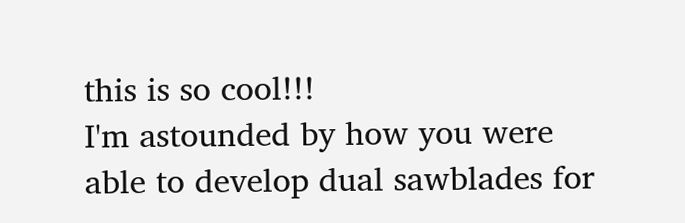this is so cool!!!
I'm astounded by how you were able to develop dual sawblades for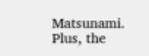Matsunami. Plus, the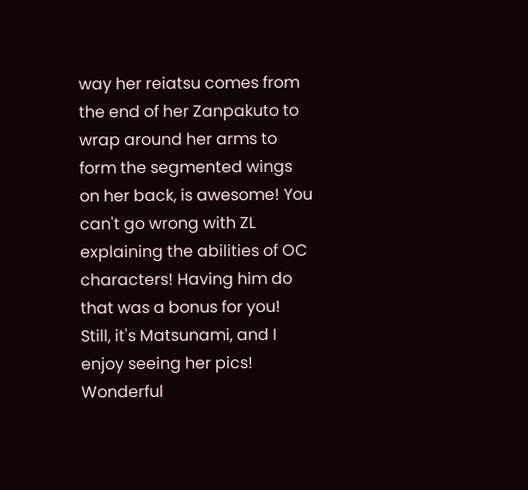way her reiatsu comes from the end of her Zanpakuto to wrap around her arms to form the segmented wings on her back, is awesome! You can't go wrong with ZL explaining the abilities of OC characters! Having him do that was a bonus for you! Still, it's Matsunami, and I enjoy seeing her pics! Wonderful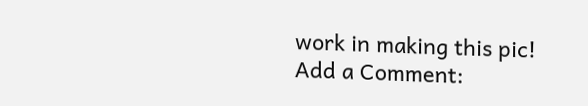work in making this pic!
Add a Comment: